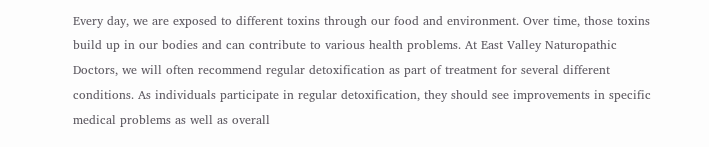Every day, we are exposed to different toxins through our food and environment. Over time, those toxins build up in our bodies and can contribute to various health problems. At East Valley Naturopathic Doctors, we will often recommend regular detoxification as part of treatment for several different conditions. As individuals participate in regular detoxification, they should see improvements in specific medical problems as well as overall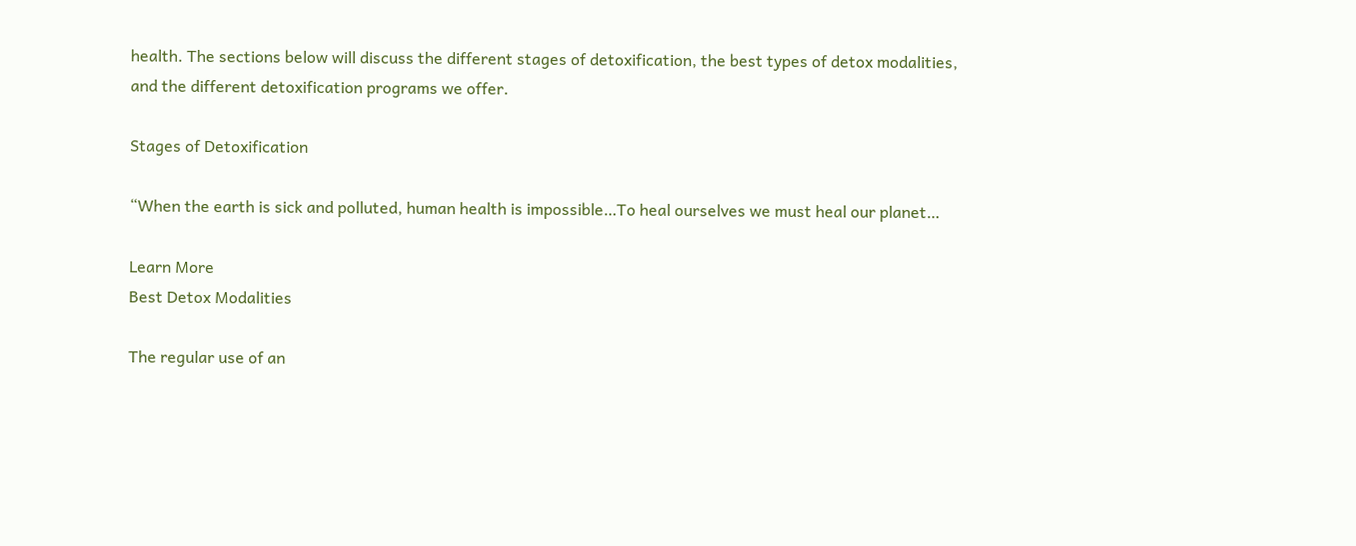health. The sections below will discuss the different stages of detoxification, the best types of detox modalities, and the different detoxification programs we offer.

Stages of Detoxification

“When the earth is sick and polluted, human health is impossible…To heal ourselves we must heal our planet…

Learn More
Best Detox Modalities

The regular use of an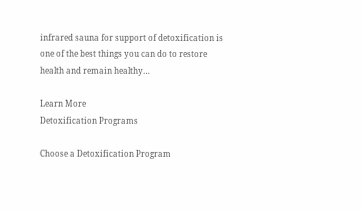infrared sauna for support of detoxification is one of the best things you can do to restore health and remain healthy…

Learn More
Detoxification Programs

Choose a Detoxification Program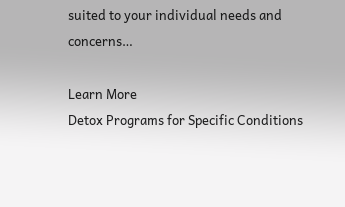suited to your individual needs and concerns…

Learn More
Detox Programs for Specific Conditions